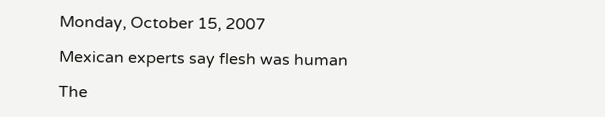Monday, October 15, 2007

Mexican experts say flesh was human

The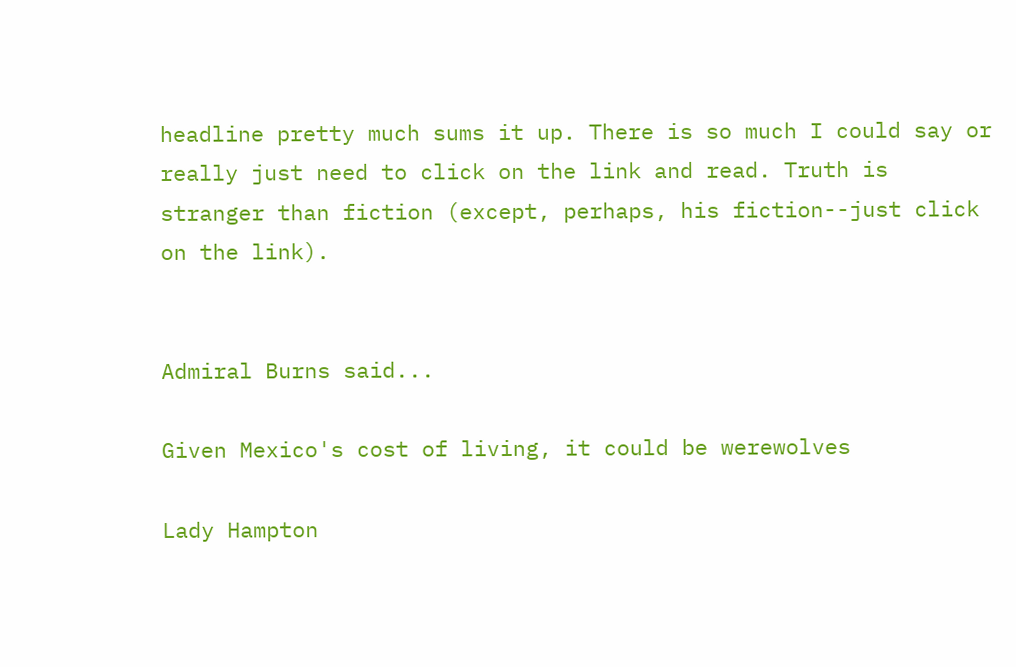headline pretty much sums it up. There is so much I could say or really just need to click on the link and read. Truth is stranger than fiction (except, perhaps, his fiction--just click on the link).


Admiral Burns said...

Given Mexico's cost of living, it could be werewolves

Lady Hampton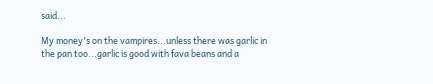said...

My money's on the vampires...unless there was garlic in the pan too...garlic is good with fava beans and a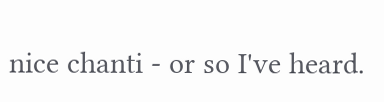nice chanti - or so I've heard.